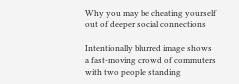Why you may be cheating yourself out of deeper social connections

Intentionally blurred image shows a fast-moving crowd of commuters with two people standing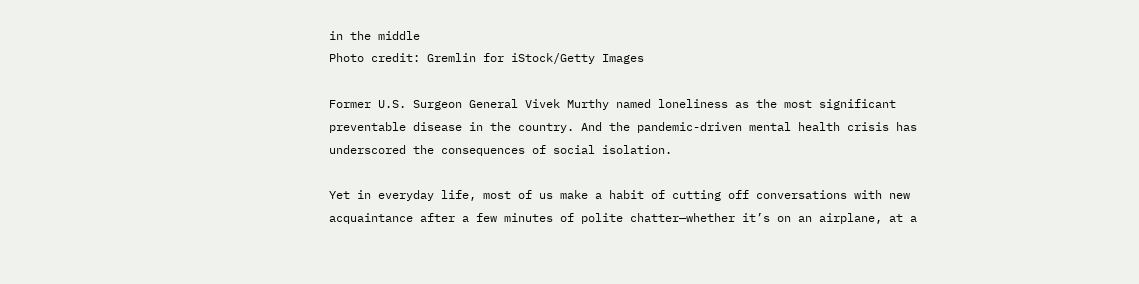in the middle
Photo credit: Gremlin for iStock/Getty Images

Former U.S. Surgeon General Vivek Murthy named loneliness as the most significant preventable disease in the country. And the pandemic-driven mental health crisis has underscored the consequences of social isolation.

Yet in everyday life, most of us make a habit of cutting off conversations with new acquaintance after a few minutes of polite chatter—whether it’s on an airplane, at a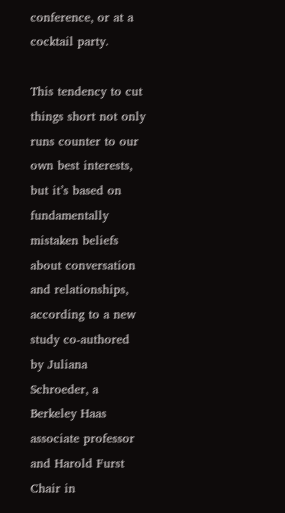conference, or at a cocktail party.

This tendency to cut things short not only runs counter to our own best interests, but it’s based on fundamentally mistaken beliefs about conversation and relationships, according to a new study co-authored by Juliana Schroeder, a Berkeley Haas associate professor and Harold Furst Chair in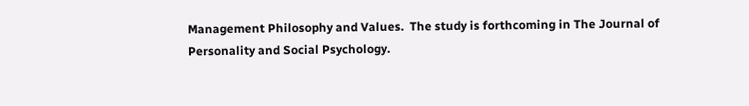Management Philosophy and Values.  The study is forthcoming in The Journal of Personality and Social Psychology.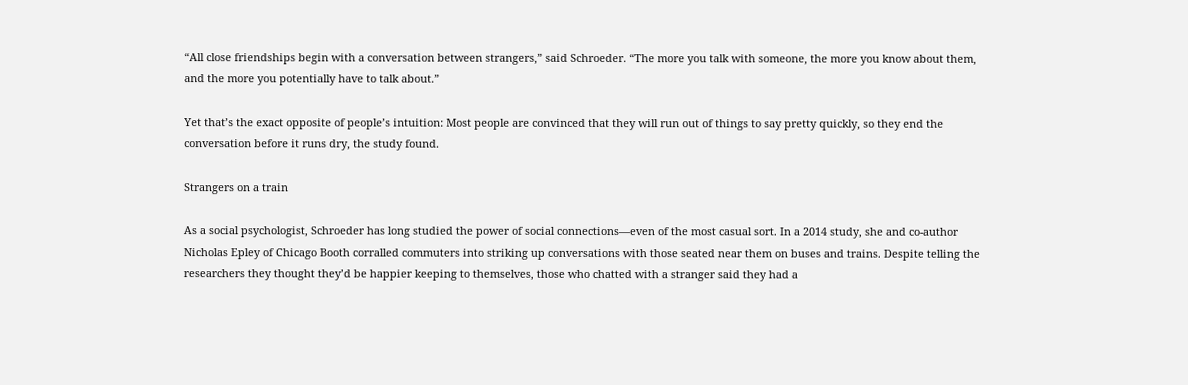“All close friendships begin with a conversation between strangers,” said Schroeder. “The more you talk with someone, the more you know about them, and the more you potentially have to talk about.”

Yet that’s the exact opposite of people’s intuition: Most people are convinced that they will run out of things to say pretty quickly, so they end the conversation before it runs dry, the study found.

Strangers on a train

As a social psychologist, Schroeder has long studied the power of social connections—even of the most casual sort. In a 2014 study, she and co-author Nicholas Epley of Chicago Booth corralled commuters into striking up conversations with those seated near them on buses and trains. Despite telling the researchers they thought they’d be happier keeping to themselves, those who chatted with a stranger said they had a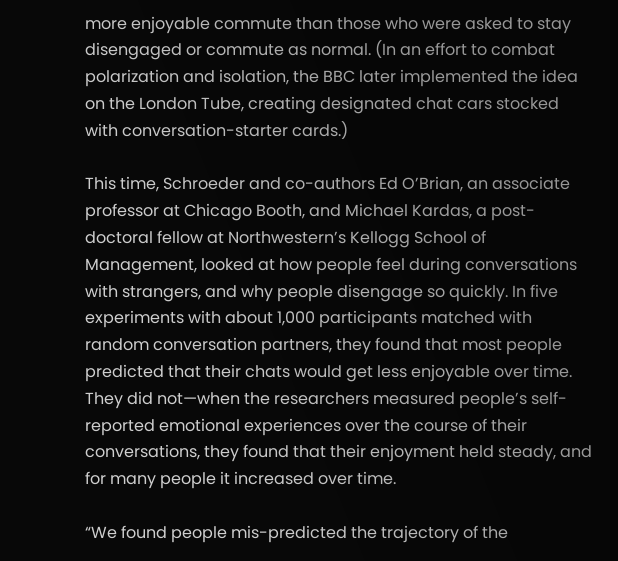more enjoyable commute than those who were asked to stay disengaged or commute as normal. (In an effort to combat polarization and isolation, the BBC later implemented the idea on the London Tube, creating designated chat cars stocked with conversation-starter cards.)

This time, Schroeder and co-authors Ed O’Brian, an associate professor at Chicago Booth, and Michael Kardas, a post-doctoral fellow at Northwestern’s Kellogg School of Management, looked at how people feel during conversations with strangers, and why people disengage so quickly. In five experiments with about 1,000 participants matched with random conversation partners, they found that most people predicted that their chats would get less enjoyable over time. They did not—when the researchers measured people’s self-reported emotional experiences over the course of their conversations, they found that their enjoyment held steady, and for many people it increased over time.

“We found people mis-predicted the trajectory of the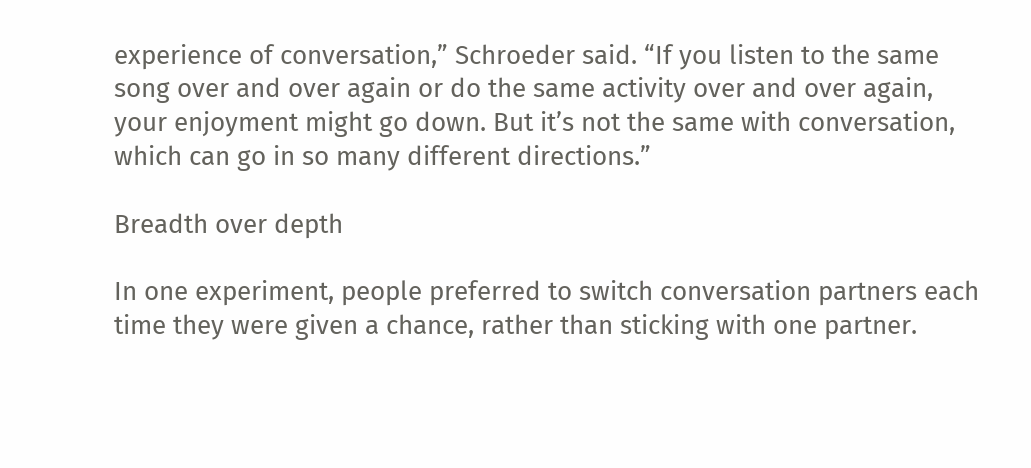experience of conversation,” Schroeder said. “If you listen to the same song over and over again or do the same activity over and over again, your enjoyment might go down. But it’s not the same with conversation, which can go in so many different directions.”

Breadth over depth

In one experiment, people preferred to switch conversation partners each time they were given a chance, rather than sticking with one partner.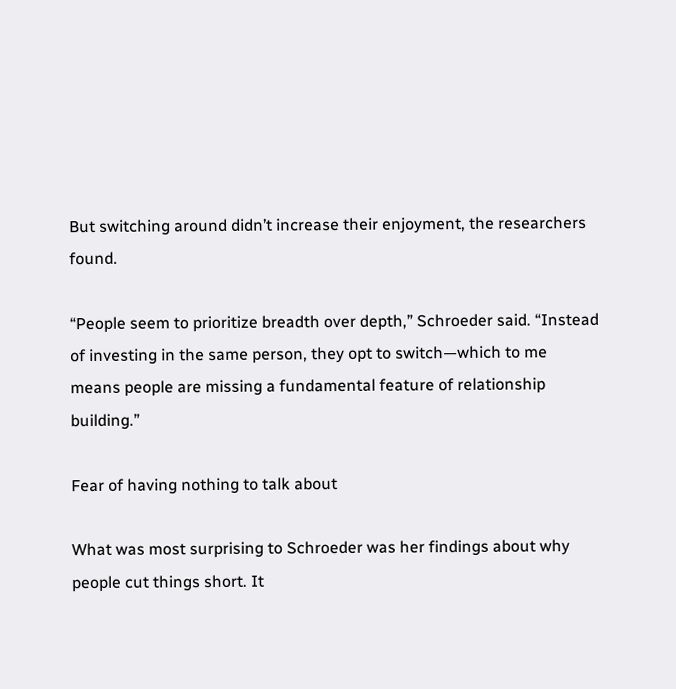But switching around didn’t increase their enjoyment, the researchers found.

“People seem to prioritize breadth over depth,” Schroeder said. “Instead of investing in the same person, they opt to switch—which to me means people are missing a fundamental feature of relationship building.”

Fear of having nothing to talk about

What was most surprising to Schroeder was her findings about why people cut things short. It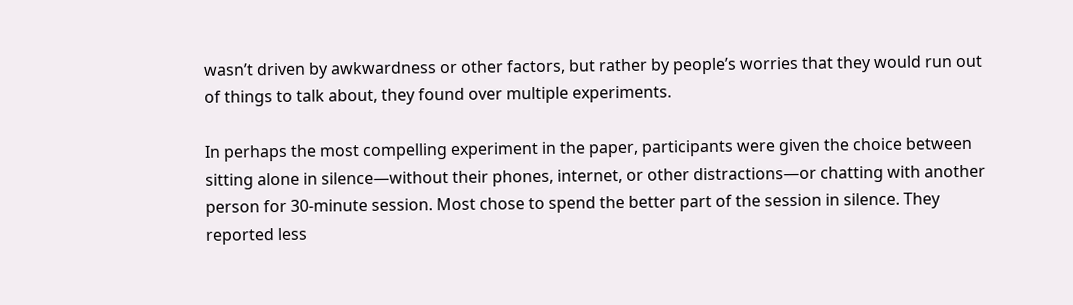wasn’t driven by awkwardness or other factors, but rather by people’s worries that they would run out of things to talk about, they found over multiple experiments.

In perhaps the most compelling experiment in the paper, participants were given the choice between sitting alone in silence—without their phones, internet, or other distractions—or chatting with another person for 30-minute session. Most chose to spend the better part of the session in silence. They reported less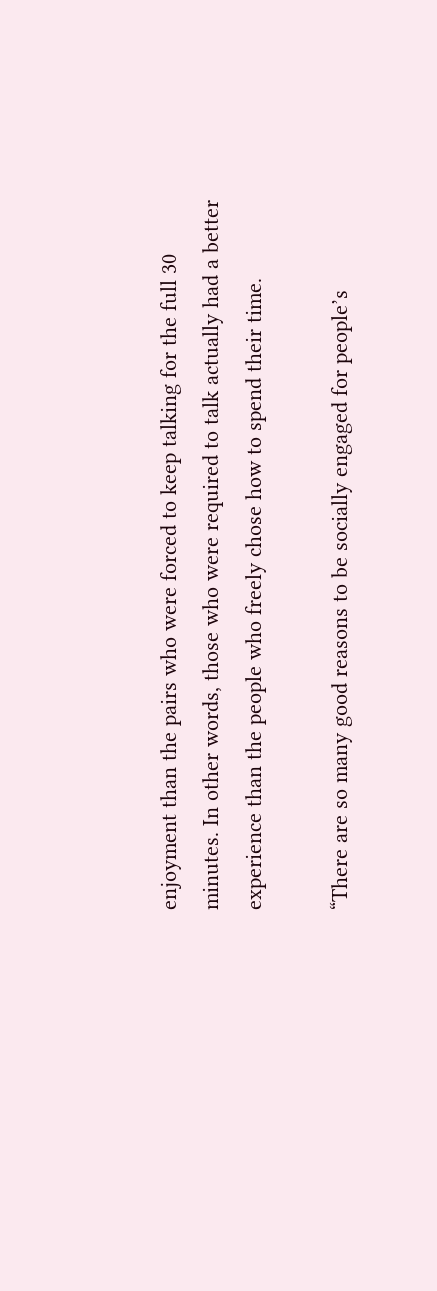enjoyment than the pairs who were forced to keep talking for the full 30 minutes. In other words, those who were required to talk actually had a better experience than the people who freely chose how to spend their time.

“There are so many good reasons to be socially engaged for people’s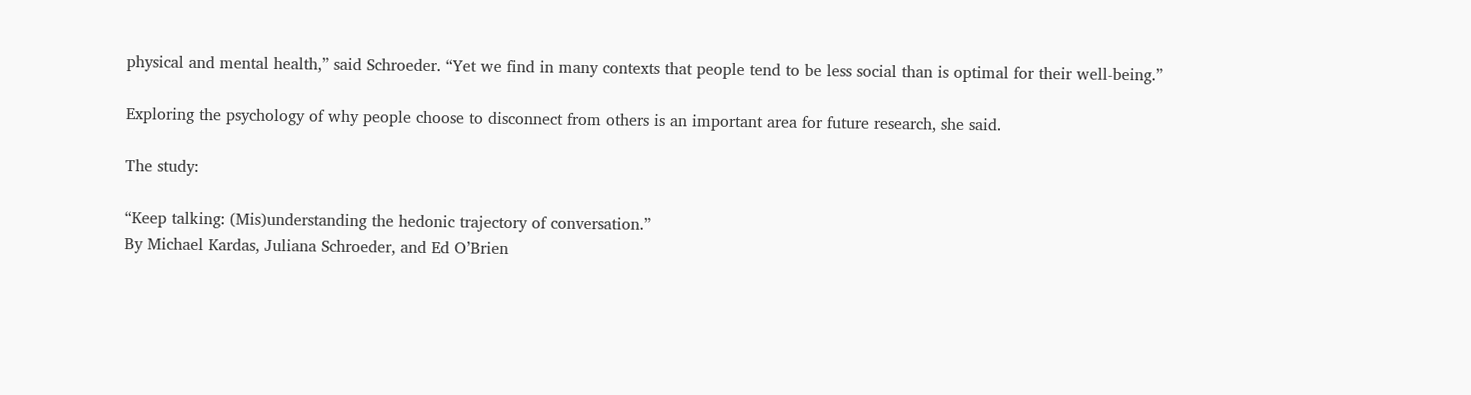physical and mental health,” said Schroeder. “Yet we find in many contexts that people tend to be less social than is optimal for their well-being.”

Exploring the psychology of why people choose to disconnect from others is an important area for future research, she said.

The study:

“Keep talking: (Mis)understanding the hedonic trajectory of conversation.”
By Michael Kardas, Juliana Schroeder, and Ed O’Brien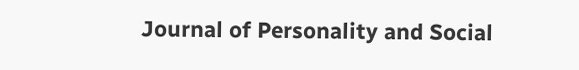Journal of Personality and Social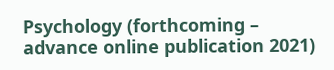Psychology (forthcoming – advance online publication 2021)